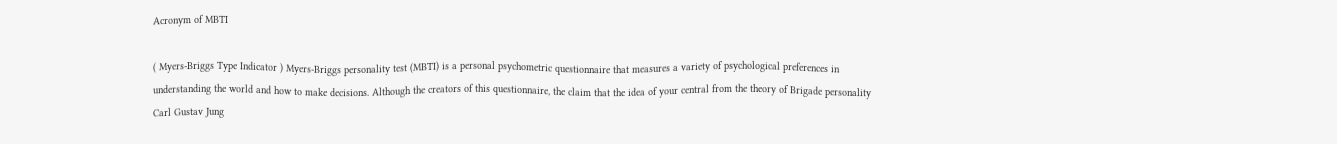Acronym of MBTI

( Myers-Briggs Type Indicator ) Myers-Briggs personality test (MBTI) is a personal psychometric questionnaire that measures a variety of psychological preferences in understanding the world and how to make decisions. Although the creators of this questionnaire, the claim that the idea of your central from the theory of Brigade personality Carl Gustav Jung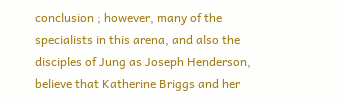conclusion ; however, many of the specialists in this arena, and also the disciples of Jung as Joseph Henderson, believe that Katherine Briggs and her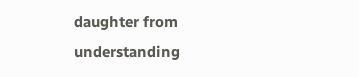daughter from understanding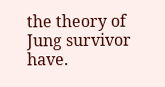the theory of Jung survivor have.